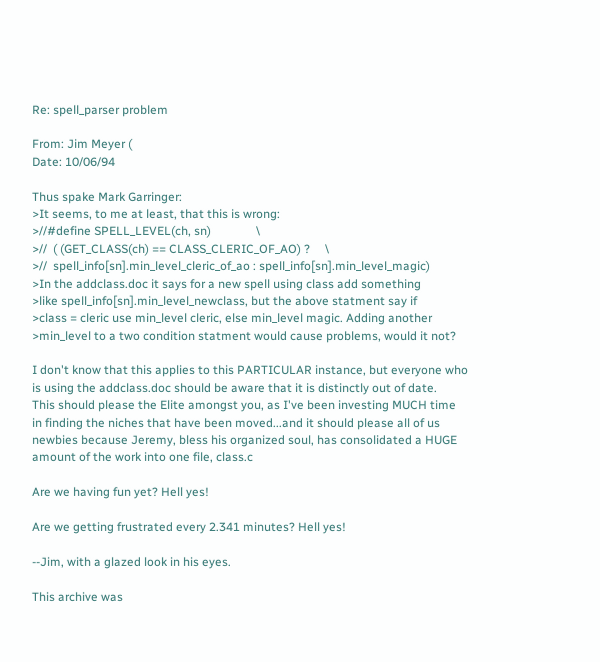Re: spell_parser problem

From: Jim Meyer (
Date: 10/06/94

Thus spake Mark Garringer:
>It seems, to me at least, that this is wrong:
>//#define SPELL_LEVEL(ch, sn)               \
>//  ( (GET_CLASS(ch) == CLASS_CLERIC_OF_AO) ?     \
>//  spell_info[sn].min_level_cleric_of_ao : spell_info[sn].min_level_magic)
>In the addclass.doc it says for a new spell using class add something
>like spell_info[sn].min_level_newclass, but the above statment say if
>class = cleric use min_level cleric, else min_level magic. Adding another
>min_level to a two condition statment would cause problems, would it not?

I don't know that this applies to this PARTICULAR instance, but everyone who
is using the addclass.doc should be aware that it is distinctly out of date.
This should please the Elite amongst you, as I've been investing MUCH time
in finding the niches that have been moved...and it should please all of us
newbies because Jeremy, bless his organized soul, has consolidated a HUGE
amount of the work into one file, class.c

Are we having fun yet? Hell yes!

Are we getting frustrated every 2.341 minutes? Hell yes!

--Jim, with a glazed look in his eyes.

This archive was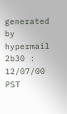generated by hypermail 2b30 : 12/07/00 PST